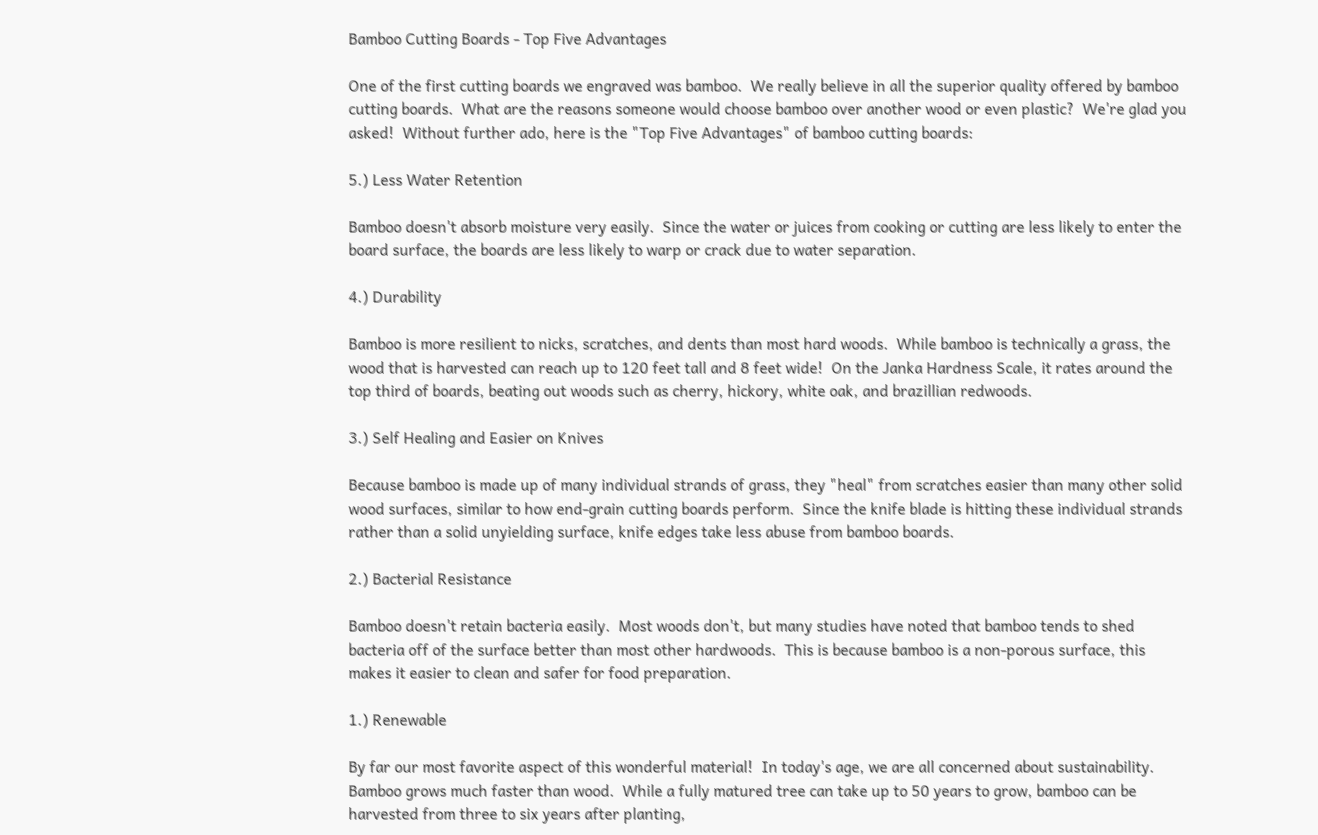Bamboo Cutting Boards - Top Five Advantages

One of the first cutting boards we engraved was bamboo.  We really believe in all the superior quality offered by bamboo cutting boards.  What are the reasons someone would choose bamboo over another wood or even plastic?  We're glad you asked!  Without further ado, here is the "Top Five Advantages" of bamboo cutting boards:

5.) Less Water Retention

Bamboo doesn't absorb moisture very easily.  Since the water or juices from cooking or cutting are less likely to enter the board surface, the boards are less likely to warp or crack due to water separation.

4.) Durability

Bamboo is more resilient to nicks, scratches, and dents than most hard woods.  While bamboo is technically a grass, the wood that is harvested can reach up to 120 feet tall and 8 feet wide!  On the Janka Hardness Scale, it rates around the top third of boards, beating out woods such as cherry, hickory, white oak, and brazillian redwoods.

3.) Self Healing and Easier on Knives

Because bamboo is made up of many individual strands of grass, they "heal" from scratches easier than many other solid wood surfaces, similar to how end-grain cutting boards perform.  Since the knife blade is hitting these individual strands rather than a solid unyielding surface, knife edges take less abuse from bamboo boards.

2.) Bacterial Resistance

Bamboo doesn't retain bacteria easily.  Most woods don't, but many studies have noted that bamboo tends to shed bacteria off of the surface better than most other hardwoods.  This is because bamboo is a non-porous surface, this makes it easier to clean and safer for food preparation.

1.) Renewable

By far our most favorite aspect of this wonderful material!  In today's age, we are all concerned about sustainability.  Bamboo grows much faster than wood.  While a fully matured tree can take up to 50 years to grow, bamboo can be harvested from three to six years after planting,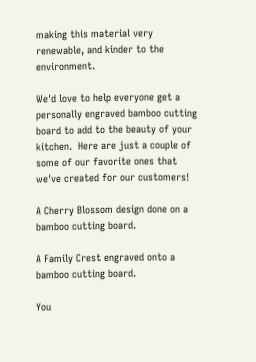making this material very renewable, and kinder to the environment.

We'd love to help everyone get a personally engraved bamboo cutting board to add to the beauty of your kitchen.  Here are just a couple of some of our favorite ones that we've created for our customers!

A Cherry Blossom design done on a bamboo cutting board.

A Family Crest engraved onto a bamboo cutting board.

You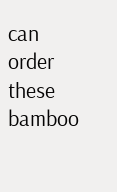can order these bamboo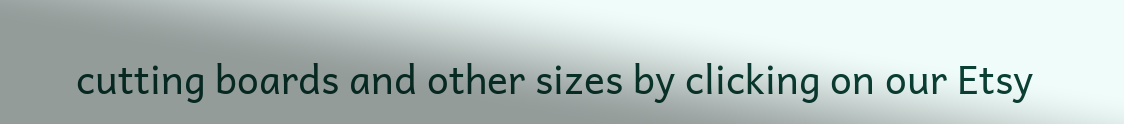cutting boards and other sizes by clicking on our Etsy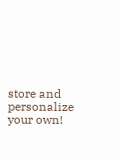store and personalize your own!